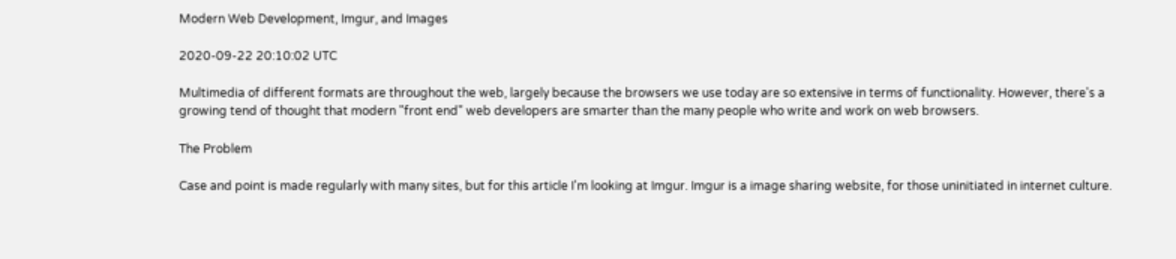Modern Web Development, Imgur, and Images

2020-09-22 20:10:02 UTC

Multimedia of different formats are throughout the web, largely because the browsers we use today are so extensive in terms of functionality. However, there's a growing tend of thought that modern "front end" web developers are smarter than the many people who write and work on web browsers.

The Problem

Case and point is made regularly with many sites, but for this article I'm looking at Imgur. Imgur is a image sharing website, for those uninitiated in internet culture.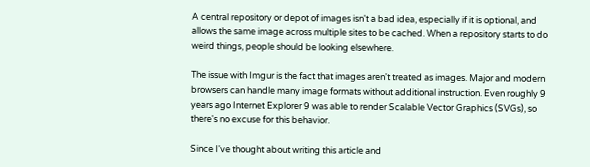A central repository or depot of images isn't a bad idea, especially if it is optional, and allows the same image across multiple sites to be cached. When a repository starts to do weird things, people should be looking elsewhere.

The issue with Imgur is the fact that images aren't treated as images. Major and modern browsers can handle many image formats without additional instruction. Even roughly 9 years ago Internet Explorer 9 was able to render Scalable Vector Graphics (SVGs), so there's no excuse for this behavior.

Since I've thought about writing this article and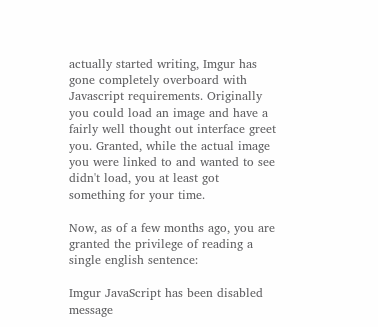actually started writing, Imgur has gone completely overboard with Javascript requirements. Originally you could load an image and have a fairly well thought out interface greet you. Granted, while the actual image you were linked to and wanted to see didn't load, you at least got something for your time.

Now, as of a few months ago, you are granted the privilege of reading a single english sentence:

Imgur JavaScript has been disabled message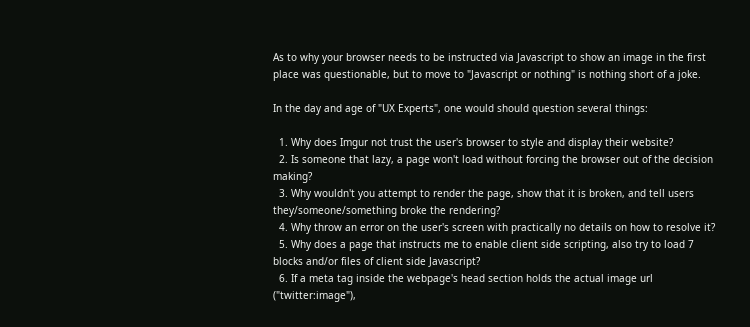As to why your browser needs to be instructed via Javascript to show an image in the first place was questionable, but to move to "Javascript or nothing" is nothing short of a joke.

In the day and age of "UX Experts", one would should question several things:

  1. Why does Imgur not trust the user's browser to style and display their website?
  2. Is someone that lazy, a page won't load without forcing the browser out of the decision making?
  3. Why wouldn't you attempt to render the page, show that it is broken, and tell users they/someone/something broke the rendering?
  4. Why throw an error on the user's screen with practically no details on how to resolve it?
  5. Why does a page that instructs me to enable client side scripting, also try to load 7 blocks and/or files of client side Javascript?
  6. If a meta tag inside the webpage's head section holds the actual image url ("twitter:image"),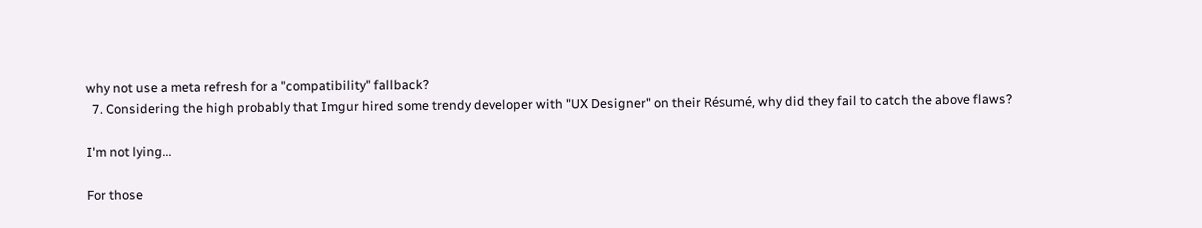why not use a meta refresh for a "compatibility" fallback?
  7. Considering the high probably that Imgur hired some trendy developer with "UX Designer" on their Résumé, why did they fail to catch the above flaws?

I'm not lying...

For those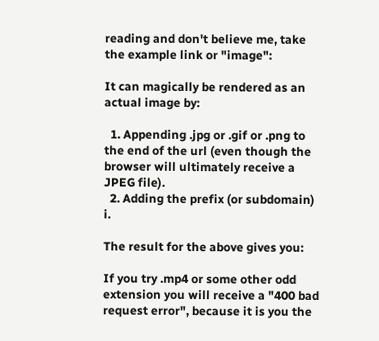reading and don't believe me, take the example link or "image":

It can magically be rendered as an actual image by:

  1. Appending .jpg or .gif or .png to the end of the url (even though the browser will ultimately receive a JPEG file).
  2. Adding the prefix (or subdomain) i.

The result for the above gives you:

If you try .mp4 or some other odd extension you will receive a "400 bad request error", because it is you the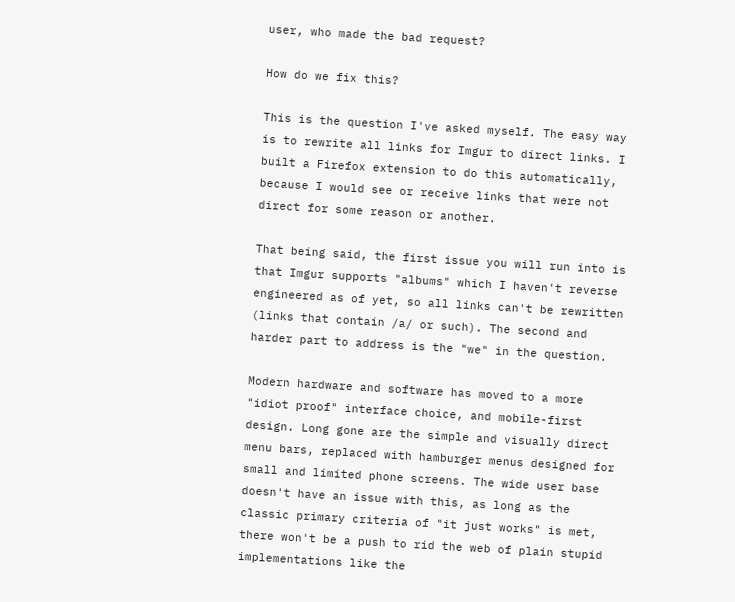user, who made the bad request?

How do we fix this?

This is the question I've asked myself. The easy way is to rewrite all links for Imgur to direct links. I built a Firefox extension to do this automatically, because I would see or receive links that were not direct for some reason or another.

That being said, the first issue you will run into is that Imgur supports "albums" which I haven't reverse engineered as of yet, so all links can't be rewritten (links that contain /a/ or such). The second and harder part to address is the "we" in the question.

Modern hardware and software has moved to a more "idiot proof" interface choice, and mobile-first design. Long gone are the simple and visually direct menu bars, replaced with hamburger menus designed for small and limited phone screens. The wide user base doesn't have an issue with this, as long as the classic primary criteria of "it just works" is met, there won't be a push to rid the web of plain stupid implementations like the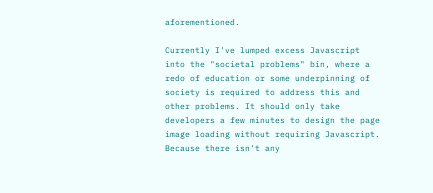aforementioned.

Currently I've lumped excess Javascript into the "societal problems" bin, where a redo of education or some underpinning of society is required to address this and other problems. It should only take developers a few minutes to design the page image loading without requiring Javascript. Because there isn't any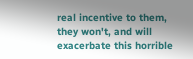real incentive to them, they won't, and will exacerbate this horrible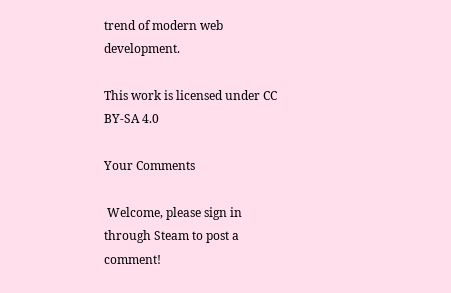trend of modern web development.

This work is licensed under CC BY-SA 4.0

Your Comments

 Welcome, please sign in through Steam to post a comment!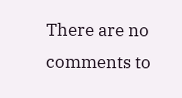There are no comments to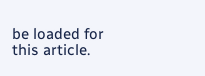be loaded for this article.